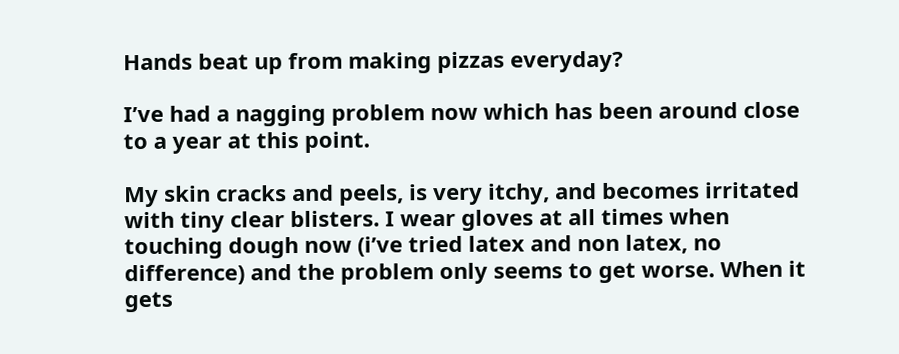Hands beat up from making pizzas everyday?

I’ve had a nagging problem now which has been around close to a year at this point.

My skin cracks and peels, is very itchy, and becomes irritated with tiny clear blisters. I wear gloves at all times when touching dough now (i’ve tried latex and non latex, no difference) and the problem only seems to get worse. When it gets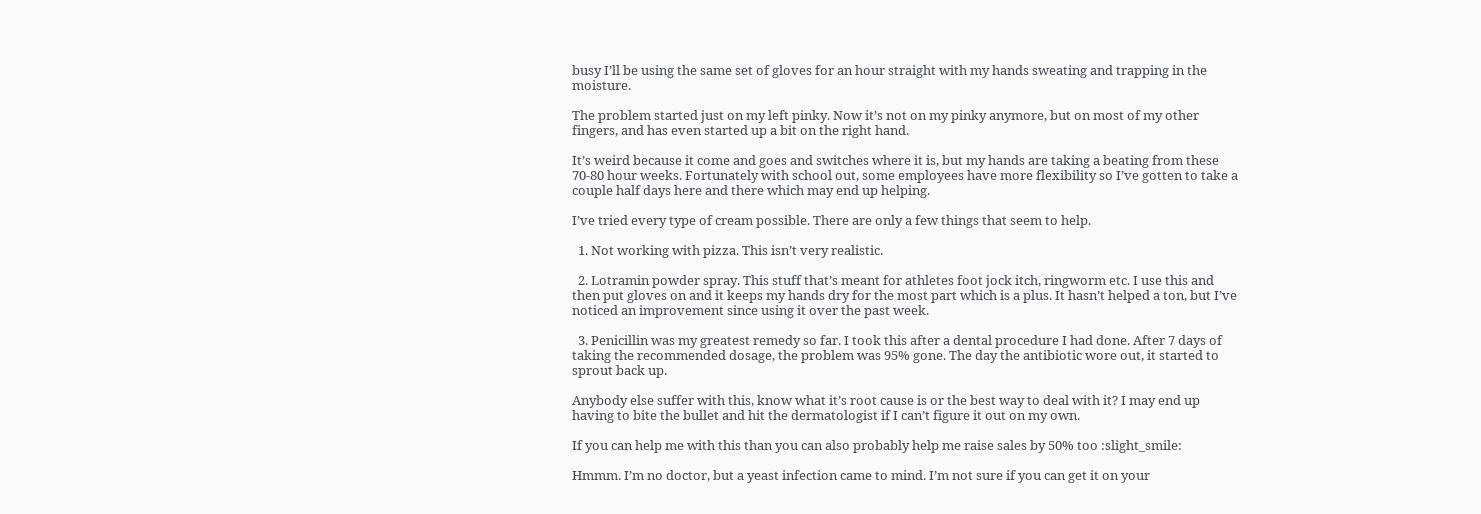busy I’ll be using the same set of gloves for an hour straight with my hands sweating and trapping in the moisture.

The problem started just on my left pinky. Now it’s not on my pinky anymore, but on most of my other fingers, and has even started up a bit on the right hand.

It’s weird because it come and goes and switches where it is, but my hands are taking a beating from these 70-80 hour weeks. Fortunately with school out, some employees have more flexibility so I’ve gotten to take a couple half days here and there which may end up helping.

I’ve tried every type of cream possible. There are only a few things that seem to help.

  1. Not working with pizza. This isn’t very realistic.

  2. Lotramin powder spray. This stuff that’s meant for athletes foot jock itch, ringworm etc. I use this and then put gloves on and it keeps my hands dry for the most part which is a plus. It hasn’t helped a ton, but I’ve noticed an improvement since using it over the past week.

  3. Penicillin was my greatest remedy so far. I took this after a dental procedure I had done. After 7 days of taking the recommended dosage, the problem was 95% gone. The day the antibiotic wore out, it started to sprout back up.

Anybody else suffer with this, know what it’s root cause is or the best way to deal with it? I may end up having to bite the bullet and hit the dermatologist if I can’t figure it out on my own.

If you can help me with this than you can also probably help me raise sales by 50% too :slight_smile:

Hmmm. I’m no doctor, but a yeast infection came to mind. I’m not sure if you can get it on your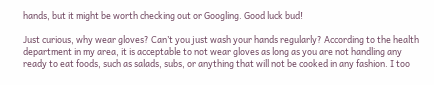hands, but it might be worth checking out or Googling. Good luck bud!

Just curious, why wear gloves? Can’t you just wash your hands regularly? According to the health department in my area, it is acceptable to not wear gloves as long as you are not handling any ready to eat foods, such as salads, subs, or anything that will not be cooked in any fashion. I too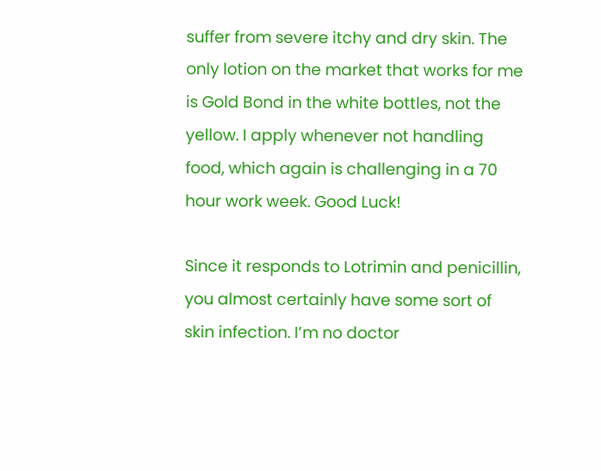suffer from severe itchy and dry skin. The only lotion on the market that works for me is Gold Bond in the white bottles, not the yellow. I apply whenever not handling food, which again is challenging in a 70 hour work week. Good Luck!

Since it responds to Lotrimin and penicillin, you almost certainly have some sort of skin infection. I’m no doctor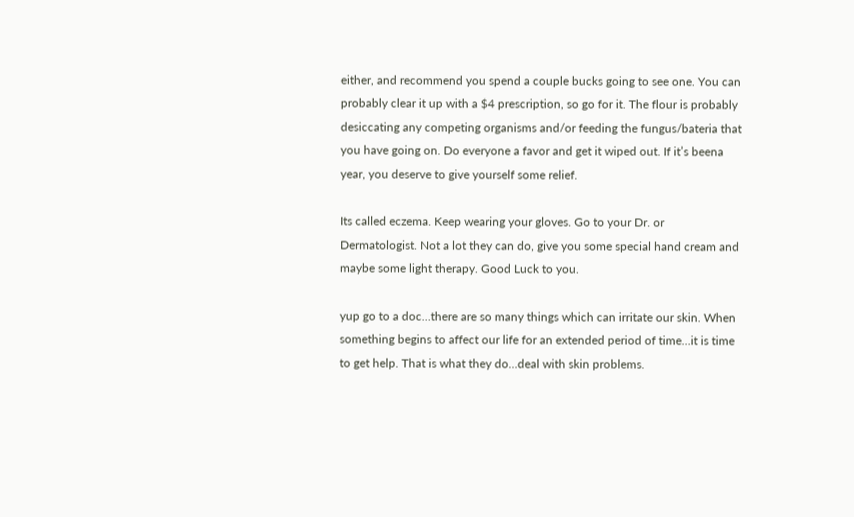either, and recommend you spend a couple bucks going to see one. You can probably clear it up with a $4 prescription, so go for it. The flour is probably desiccating any competing organisms and/or feeding the fungus/bateria that you have going on. Do everyone a favor and get it wiped out. If it’s beena year, you deserve to give yourself some relief.

Its called eczema. Keep wearing your gloves. Go to your Dr. or Dermatologist. Not a lot they can do, give you some special hand cream and maybe some light therapy. Good Luck to you.

yup go to a doc…there are so many things which can irritate our skin. When something begins to affect our life for an extended period of time…it is time to get help. That is what they do…deal with skin problems.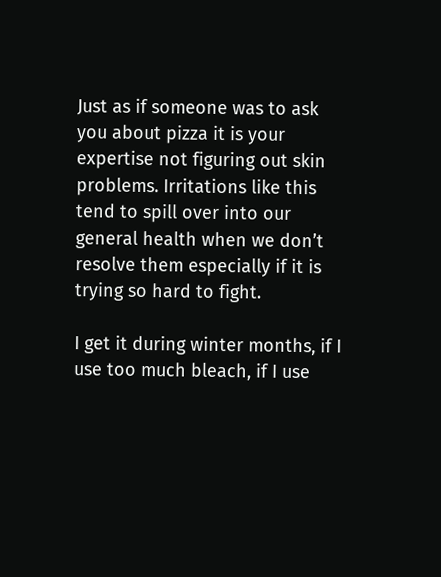Just as if someone was to ask you about pizza it is your expertise not figuring out skin problems. Irritations like this tend to spill over into our general health when we don’t resolve them especially if it is trying so hard to fight.

I get it during winter months, if I use too much bleach, if I use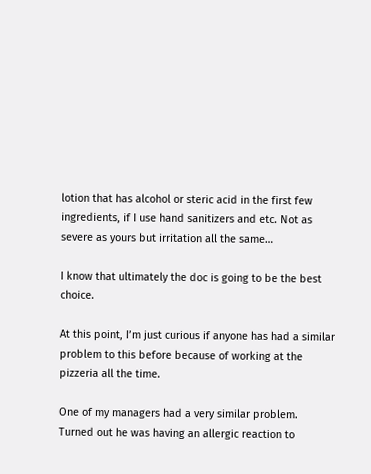lotion that has alcohol or steric acid in the first few ingredients, if I use hand sanitizers and etc. Not as severe as yours but irritation all the same…

I know that ultimately the doc is going to be the best choice.

At this point, I’m just curious if anyone has had a similar problem to this before because of working at the pizzeria all the time.

One of my managers had a very similar problem. Turned out he was having an allergic reaction to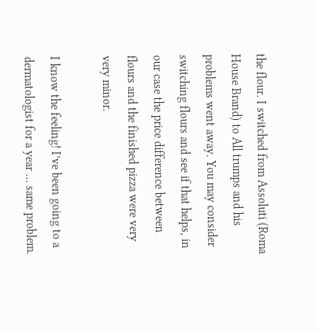the flour. I switched from Assoluti (Roma House Brand) to All trumps and his problems went away. You may consider switching flours and see if that helps, in our case the price difference between flours and the finished pizza were very very minor.

I know the feeling! I’ve been going to a dermatologist for a year … same problem.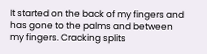It started on the back of my fingers and has gone to the palms and between my fingers. Cracking splits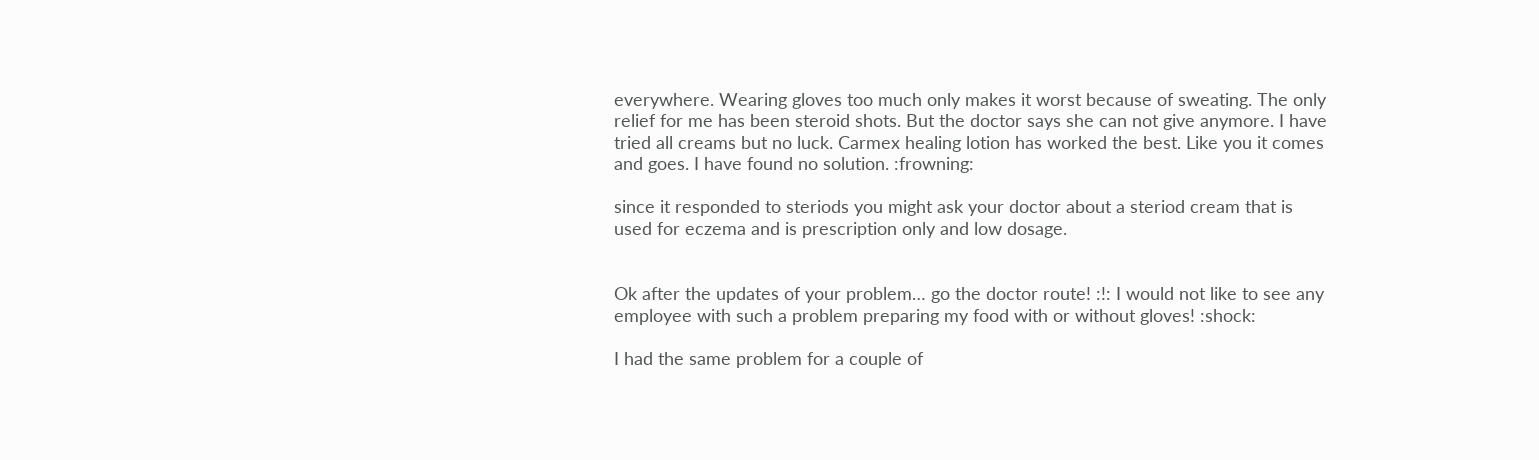everywhere. Wearing gloves too much only makes it worst because of sweating. The only relief for me has been steroid shots. But the doctor says she can not give anymore. I have tried all creams but no luck. Carmex healing lotion has worked the best. Like you it comes and goes. I have found no solution. :frowning:

since it responded to steriods you might ask your doctor about a steriod cream that is used for eczema and is prescription only and low dosage.


Ok after the updates of your problem… go the doctor route! :!: I would not like to see any employee with such a problem preparing my food with or without gloves! :shock:

I had the same problem for a couple of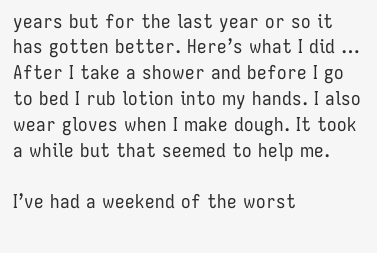years but for the last year or so it has gotten better. Here’s what I did … After I take a shower and before I go to bed I rub lotion into my hands. I also wear gloves when I make dough. It took a while but that seemed to help me.

I’ve had a weekend of the worst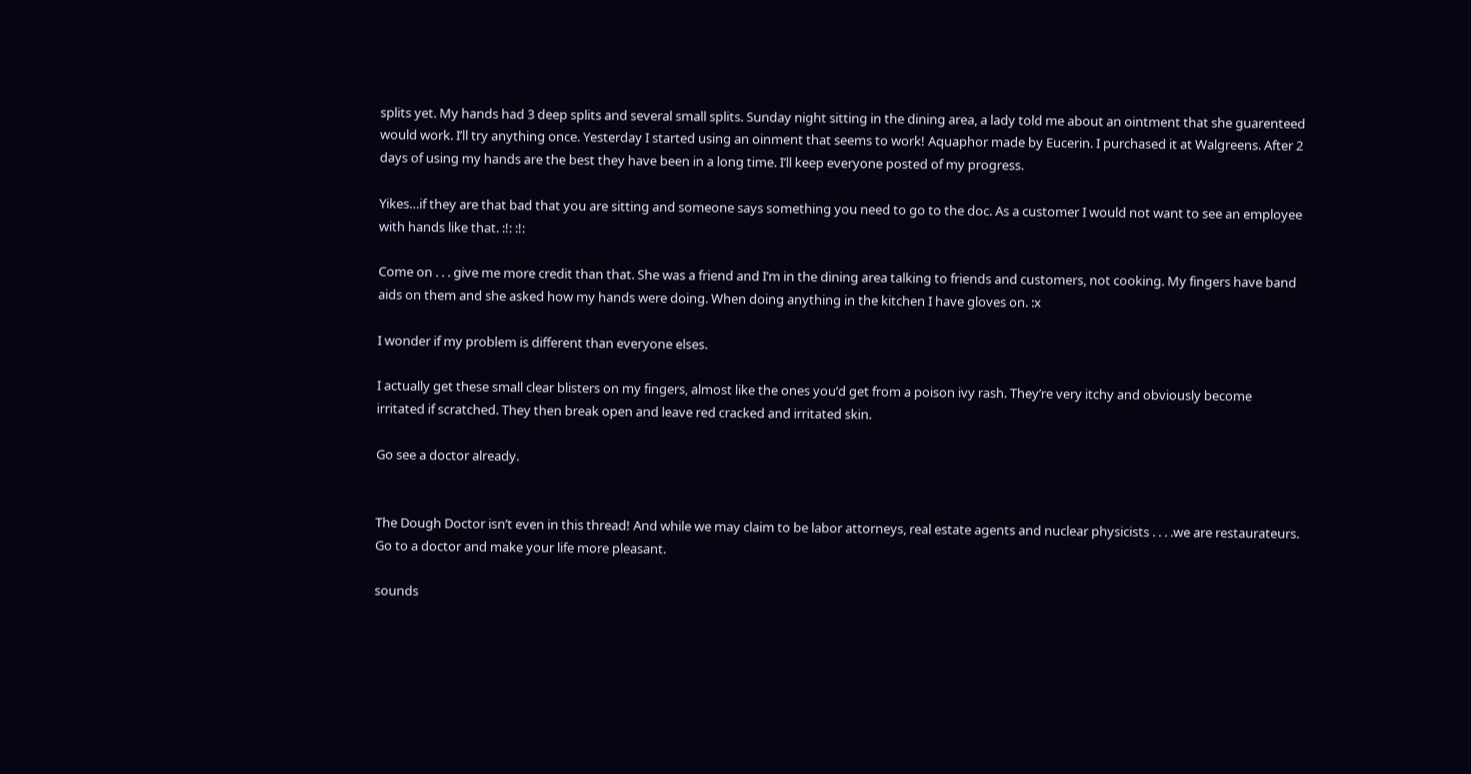splits yet. My hands had 3 deep splits and several small splits. Sunday night sitting in the dining area, a lady told me about an ointment that she guarenteed would work. I’ll try anything once. Yesterday I started using an oinment that seems to work! Aquaphor made by Eucerin. I purchased it at Walgreens. After 2 days of using my hands are the best they have been in a long time. I’ll keep everyone posted of my progress.

Yikes…if they are that bad that you are sitting and someone says something you need to go to the doc. As a customer I would not want to see an employee with hands like that. :!: :!:

Come on . . . give me more credit than that. She was a friend and I’m in the dining area talking to friends and customers, not cooking. My fingers have band aids on them and she asked how my hands were doing. When doing anything in the kitchen I have gloves on. :x

I wonder if my problem is different than everyone elses.

I actually get these small clear blisters on my fingers, almost like the ones you’d get from a poison ivy rash. They’re very itchy and obviously become irritated if scratched. They then break open and leave red cracked and irritated skin.

Go see a doctor already.


The Dough Doctor isn’t even in this thread! And while we may claim to be labor attorneys, real estate agents and nuclear physicists . . . .we are restaurateurs. Go to a doctor and make your life more pleasant.

sounds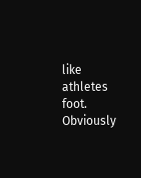like athletes foot. Obviously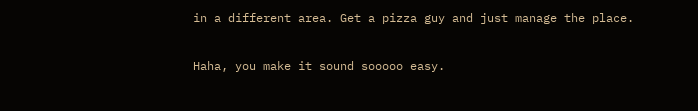in a different area. Get a pizza guy and just manage the place.

Haha, you make it sound sooooo easy.